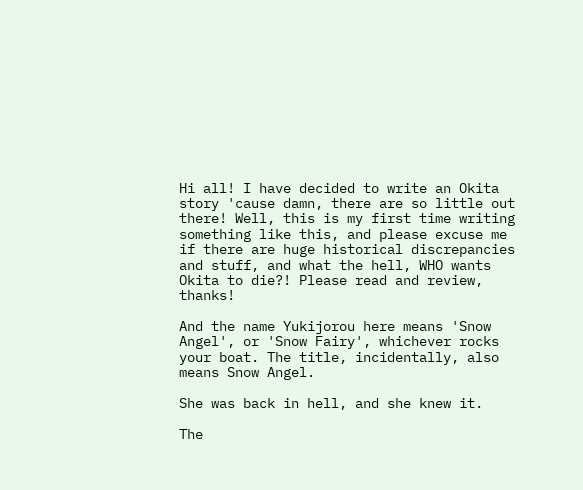Hi all! I have decided to write an Okita story 'cause damn, there are so little out there! Well, this is my first time writing something like this, and please excuse me if there are huge historical discrepancies and stuff, and what the hell, WHO wants Okita to die?! Please read and review, thanks!

And the name Yukijorou here means 'Snow Angel', or 'Snow Fairy', whichever rocks your boat. The title, incidentally, also means Snow Angel.

She was back in hell, and she knew it.

The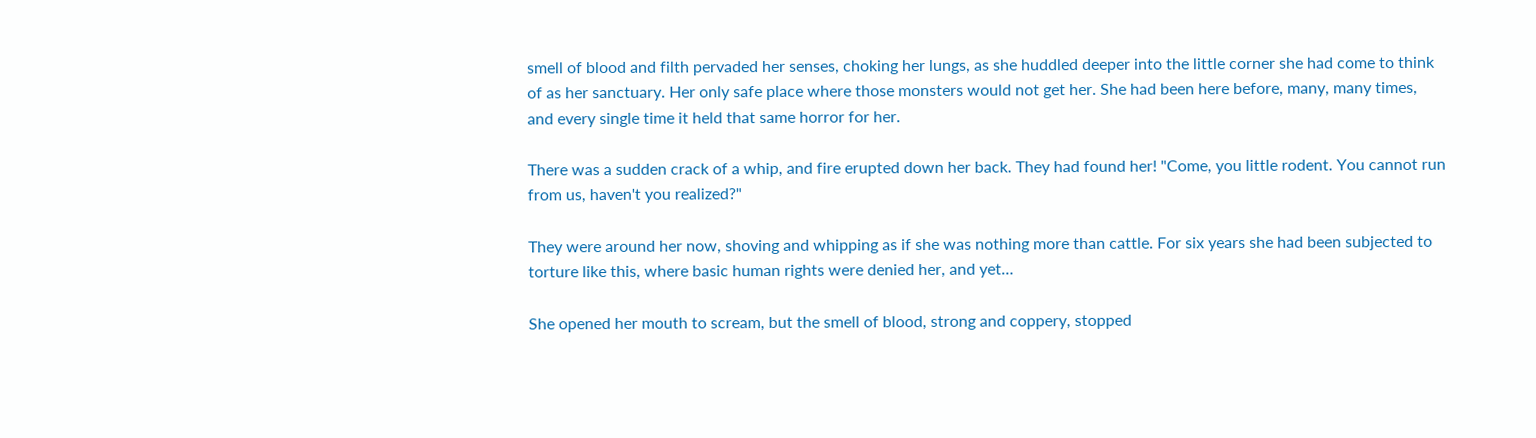smell of blood and filth pervaded her senses, choking her lungs, as she huddled deeper into the little corner she had come to think of as her sanctuary. Her only safe place where those monsters would not get her. She had been here before, many, many times, and every single time it held that same horror for her.

There was a sudden crack of a whip, and fire erupted down her back. They had found her! "Come, you little rodent. You cannot run from us, haven't you realized?"

They were around her now, shoving and whipping as if she was nothing more than cattle. For six years she had been subjected to torture like this, where basic human rights were denied her, and yet…

She opened her mouth to scream, but the smell of blood, strong and coppery, stopped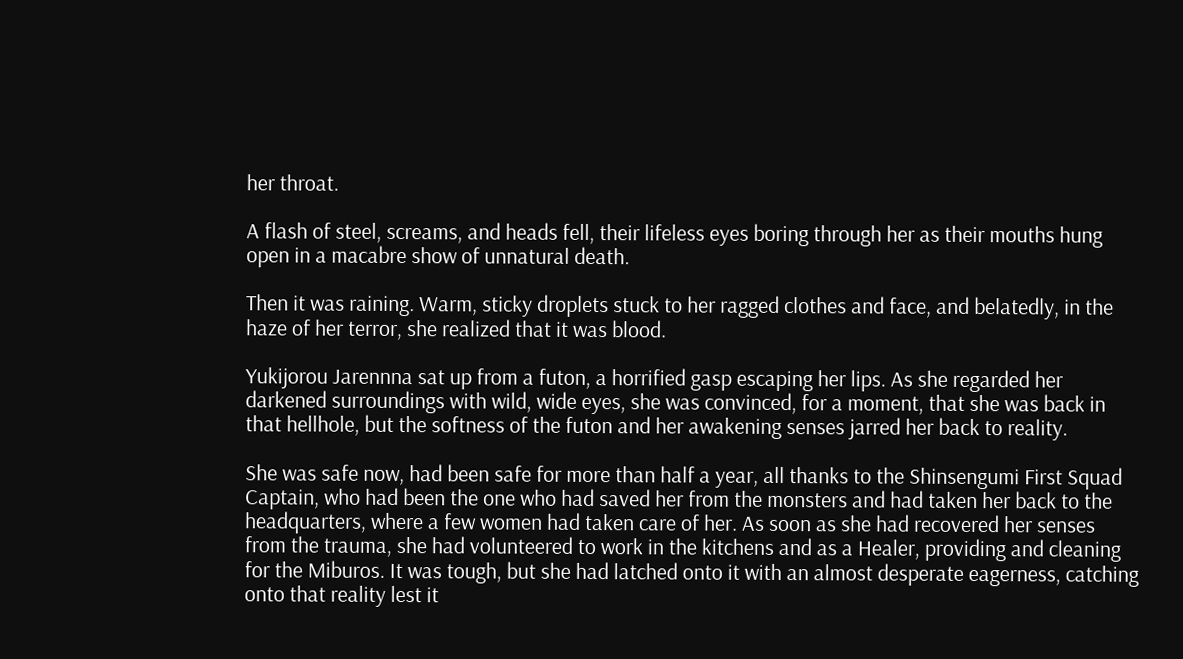her throat.

A flash of steel, screams, and heads fell, their lifeless eyes boring through her as their mouths hung open in a macabre show of unnatural death.

Then it was raining. Warm, sticky droplets stuck to her ragged clothes and face, and belatedly, in the haze of her terror, she realized that it was blood.

Yukijorou Jarennna sat up from a futon, a horrified gasp escaping her lips. As she regarded her darkened surroundings with wild, wide eyes, she was convinced, for a moment, that she was back in that hellhole, but the softness of the futon and her awakening senses jarred her back to reality.

She was safe now, had been safe for more than half a year, all thanks to the Shinsengumi First Squad Captain, who had been the one who had saved her from the monsters and had taken her back to the headquarters, where a few women had taken care of her. As soon as she had recovered her senses from the trauma, she had volunteered to work in the kitchens and as a Healer, providing and cleaning for the Miburos. It was tough, but she had latched onto it with an almost desperate eagerness, catching onto that reality lest it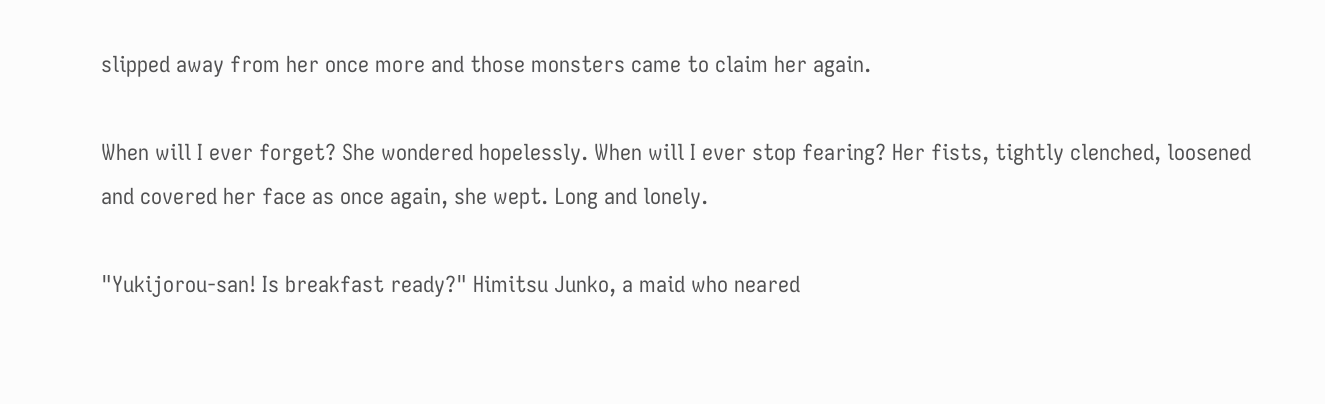slipped away from her once more and those monsters came to claim her again.

When will I ever forget? She wondered hopelessly. When will I ever stop fearing? Her fists, tightly clenched, loosened and covered her face as once again, she wept. Long and lonely.

"Yukijorou-san! Is breakfast ready?" Himitsu Junko, a maid who neared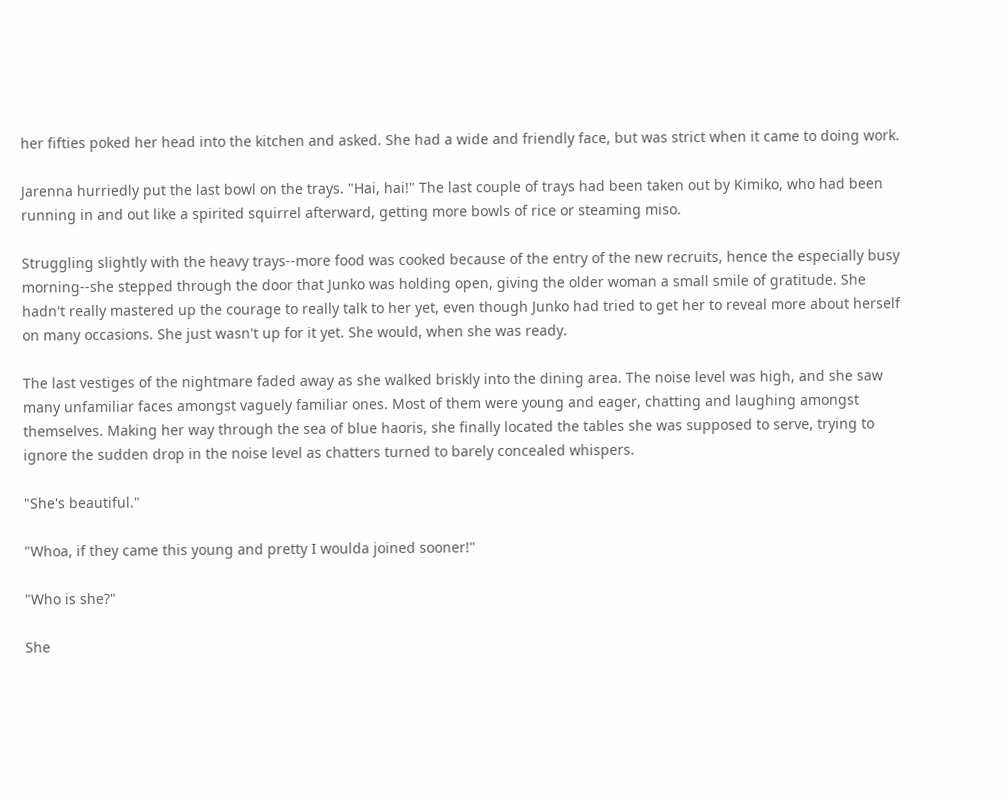her fifties poked her head into the kitchen and asked. She had a wide and friendly face, but was strict when it came to doing work.

Jarenna hurriedly put the last bowl on the trays. "Hai, hai!" The last couple of trays had been taken out by Kimiko, who had been running in and out like a spirited squirrel afterward, getting more bowls of rice or steaming miso.

Struggling slightly with the heavy trays--more food was cooked because of the entry of the new recruits, hence the especially busy morning--she stepped through the door that Junko was holding open, giving the older woman a small smile of gratitude. She hadn't really mastered up the courage to really talk to her yet, even though Junko had tried to get her to reveal more about herself on many occasions. She just wasn't up for it yet. She would, when she was ready.

The last vestiges of the nightmare faded away as she walked briskly into the dining area. The noise level was high, and she saw many unfamiliar faces amongst vaguely familiar ones. Most of them were young and eager, chatting and laughing amongst themselves. Making her way through the sea of blue haoris, she finally located the tables she was supposed to serve, trying to ignore the sudden drop in the noise level as chatters turned to barely concealed whispers.

"She's beautiful."

"Whoa, if they came this young and pretty I woulda joined sooner!"

"Who is she?"

She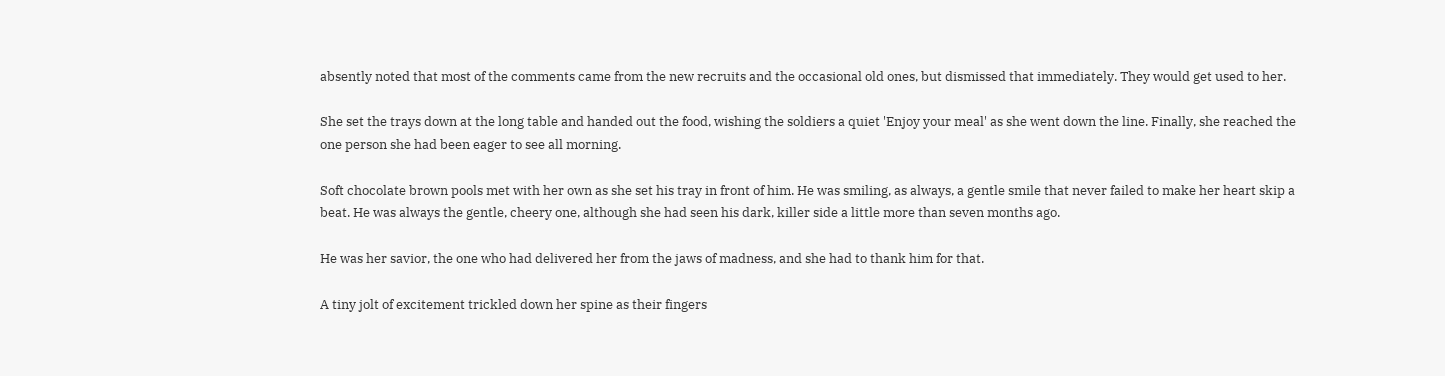absently noted that most of the comments came from the new recruits and the occasional old ones, but dismissed that immediately. They would get used to her.

She set the trays down at the long table and handed out the food, wishing the soldiers a quiet 'Enjoy your meal' as she went down the line. Finally, she reached the one person she had been eager to see all morning.

Soft chocolate brown pools met with her own as she set his tray in front of him. He was smiling, as always, a gentle smile that never failed to make her heart skip a beat. He was always the gentle, cheery one, although she had seen his dark, killer side a little more than seven months ago.

He was her savior, the one who had delivered her from the jaws of madness, and she had to thank him for that.

A tiny jolt of excitement trickled down her spine as their fingers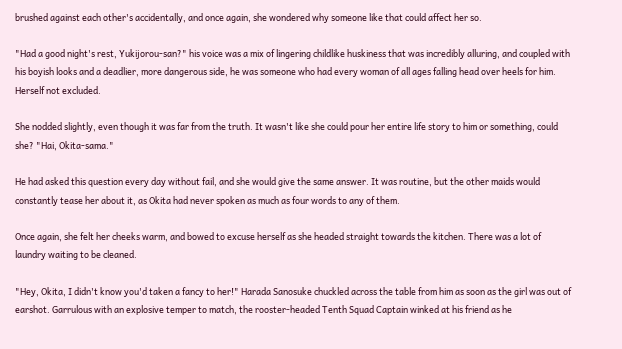brushed against each other's accidentally, and once again, she wondered why someone like that could affect her so.

"Had a good night's rest, Yukijorou-san?" his voice was a mix of lingering childlike huskiness that was incredibly alluring, and coupled with his boyish looks and a deadlier, more dangerous side, he was someone who had every woman of all ages falling head over heels for him. Herself not excluded.

She nodded slightly, even though it was far from the truth. It wasn't like she could pour her entire life story to him or something, could she? "Hai, Okita-sama."

He had asked this question every day without fail, and she would give the same answer. It was routine, but the other maids would constantly tease her about it, as Okita had never spoken as much as four words to any of them.

Once again, she felt her cheeks warm, and bowed to excuse herself as she headed straight towards the kitchen. There was a lot of laundry waiting to be cleaned.

"Hey, Okita, I didn't know you'd taken a fancy to her!" Harada Sanosuke chuckled across the table from him as soon as the girl was out of earshot. Garrulous with an explosive temper to match, the rooster-headed Tenth Squad Captain winked at his friend as he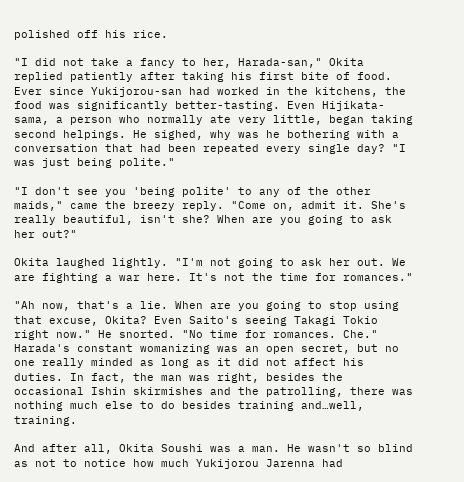polished off his rice.

"I did not take a fancy to her, Harada-san," Okita replied patiently after taking his first bite of food. Ever since Yukijorou-san had worked in the kitchens, the food was significantly better-tasting. Even Hijikata-sama, a person who normally ate very little, began taking second helpings. He sighed, why was he bothering with a conversation that had been repeated every single day? "I was just being polite."

"I don't see you 'being polite' to any of the other maids," came the breezy reply. "Come on, admit it. She's really beautiful, isn't she? When are you going to ask her out?"

Okita laughed lightly. "I'm not going to ask her out. We are fighting a war here. It's not the time for romances."

"Ah now, that's a lie. When are you going to stop using that excuse, Okita? Even Saito's seeing Takagi Tokio right now." He snorted. "No time for romances. Che." Harada's constant womanizing was an open secret, but no one really minded as long as it did not affect his duties. In fact, the man was right, besides the occasional Ishin skirmishes and the patrolling, there was nothing much else to do besides training and…well, training.

And after all, Okita Soushi was a man. He wasn't so blind as not to notice how much Yukijorou Jarenna had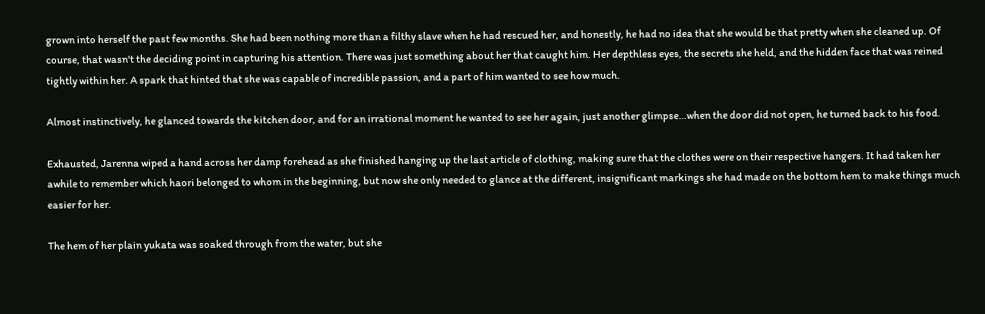grown into herself the past few months. She had been nothing more than a filthy slave when he had rescued her, and honestly, he had no idea that she would be that pretty when she cleaned up. Of course, that wasn't the deciding point in capturing his attention. There was just something about her that caught him. Her depthless eyes, the secrets she held, and the hidden face that was reined tightly within her. A spark that hinted that she was capable of incredible passion, and a part of him wanted to see how much.

Almost instinctively, he glanced towards the kitchen door, and for an irrational moment he wanted to see her again, just another glimpse…when the door did not open, he turned back to his food.

Exhausted, Jarenna wiped a hand across her damp forehead as she finished hanging up the last article of clothing, making sure that the clothes were on their respective hangers. It had taken her awhile to remember which haori belonged to whom in the beginning, but now she only needed to glance at the different, insignificant markings she had made on the bottom hem to make things much easier for her.

The hem of her plain yukata was soaked through from the water, but she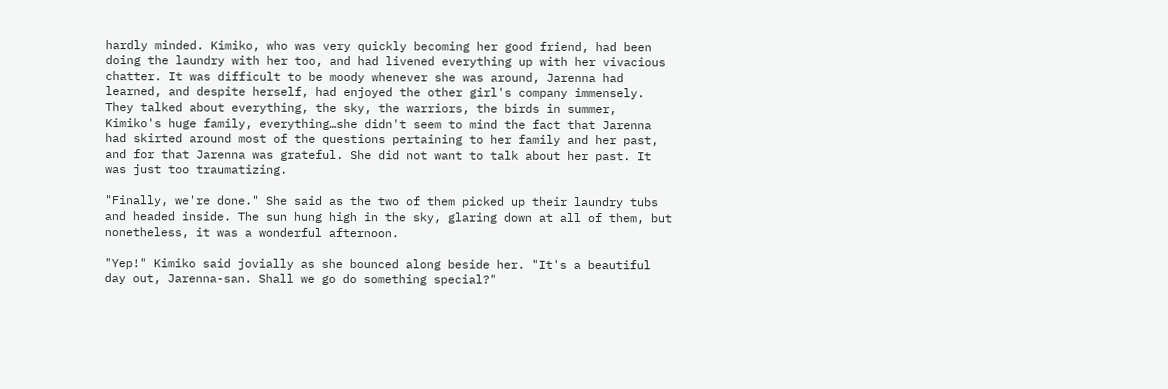hardly minded. Kimiko, who was very quickly becoming her good friend, had been doing the laundry with her too, and had livened everything up with her vivacious chatter. It was difficult to be moody whenever she was around, Jarenna had learned, and despite herself, had enjoyed the other girl's company immensely. They talked about everything, the sky, the warriors, the birds in summer, Kimiko's huge family, everything…she didn't seem to mind the fact that Jarenna had skirted around most of the questions pertaining to her family and her past, and for that Jarenna was grateful. She did not want to talk about her past. It was just too traumatizing.

"Finally, we're done." She said as the two of them picked up their laundry tubs and headed inside. The sun hung high in the sky, glaring down at all of them, but nonetheless, it was a wonderful afternoon.

"Yep!" Kimiko said jovially as she bounced along beside her. "It's a beautiful day out, Jarenna-san. Shall we go do something special?"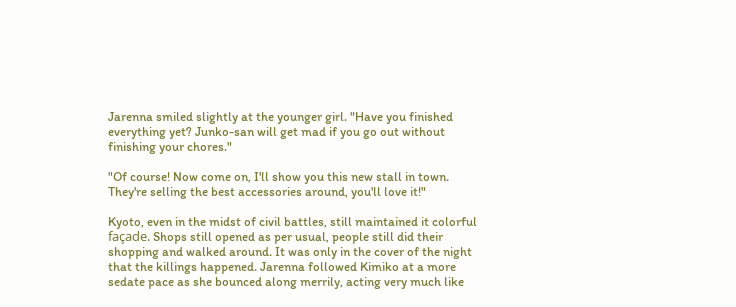Jarenna smiled slightly at the younger girl. "Have you finished everything yet? Junko-san will get mad if you go out without finishing your chores."

"Of course! Now come on, I'll show you this new stall in town. They're selling the best accessories around, you'll love it!"

Kyoto, even in the midst of civil battles, still maintained it colorful façade. Shops still opened as per usual, people still did their shopping and walked around. It was only in the cover of the night that the killings happened. Jarenna followed Kimiko at a more sedate pace as she bounced along merrily, acting very much like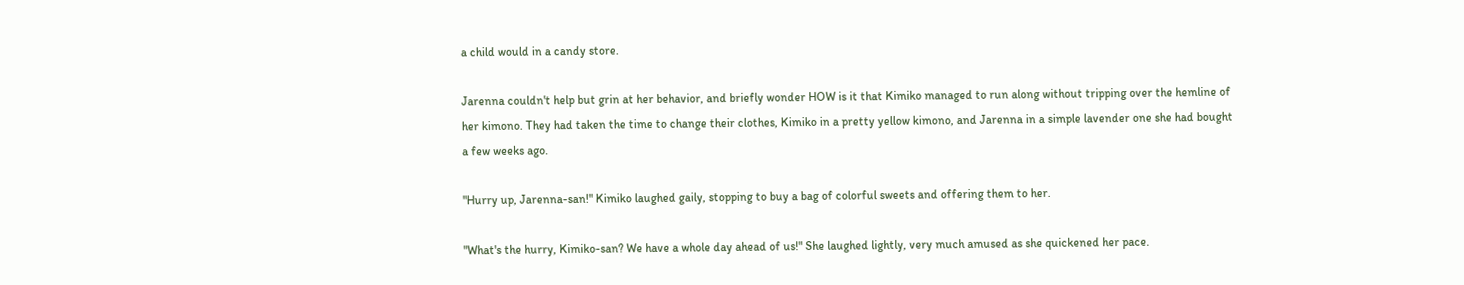a child would in a candy store.

Jarenna couldn't help but grin at her behavior, and briefly wonder HOW is it that Kimiko managed to run along without tripping over the hemline of her kimono. They had taken the time to change their clothes, Kimiko in a pretty yellow kimono, and Jarenna in a simple lavender one she had bought a few weeks ago.

"Hurry up, Jarenna-san!" Kimiko laughed gaily, stopping to buy a bag of colorful sweets and offering them to her.

"What's the hurry, Kimiko-san? We have a whole day ahead of us!" She laughed lightly, very much amused as she quickened her pace.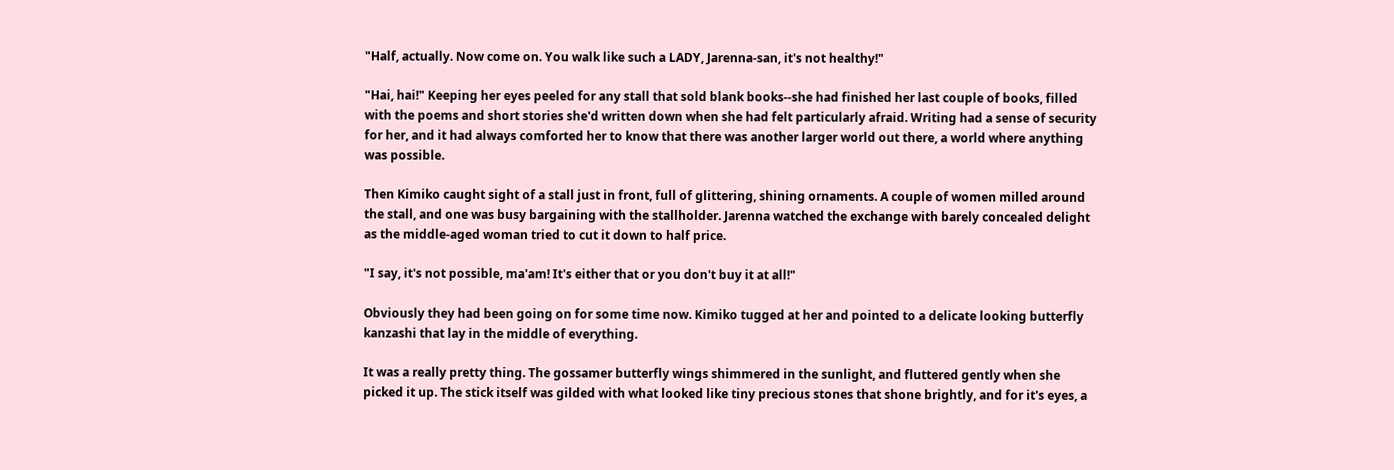"Half, actually. Now come on. You walk like such a LADY, Jarenna-san, it's not healthy!"

"Hai, hai!" Keeping her eyes peeled for any stall that sold blank books--she had finished her last couple of books, filled with the poems and short stories she'd written down when she had felt particularly afraid. Writing had a sense of security for her, and it had always comforted her to know that there was another larger world out there, a world where anything was possible.

Then Kimiko caught sight of a stall just in front, full of glittering, shining ornaments. A couple of women milled around the stall, and one was busy bargaining with the stallholder. Jarenna watched the exchange with barely concealed delight as the middle-aged woman tried to cut it down to half price.

"I say, it's not possible, ma'am! It's either that or you don't buy it at all!"

Obviously they had been going on for some time now. Kimiko tugged at her and pointed to a delicate looking butterfly kanzashi that lay in the middle of everything.

It was a really pretty thing. The gossamer butterfly wings shimmered in the sunlight, and fluttered gently when she picked it up. The stick itself was gilded with what looked like tiny precious stones that shone brightly, and for it's eyes, a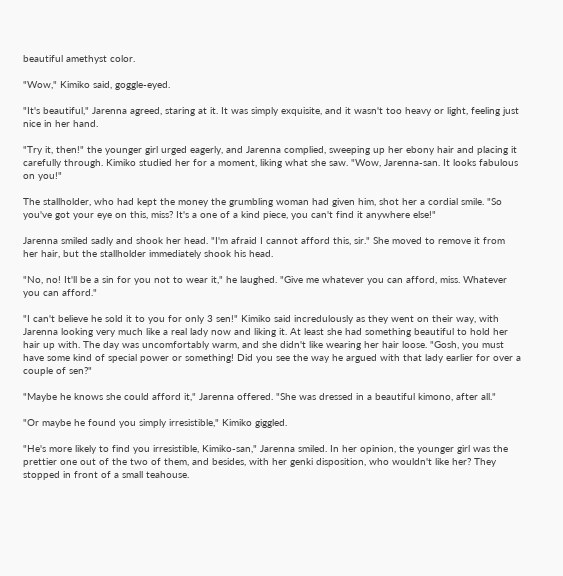beautiful amethyst color.

"Wow," Kimiko said, goggle-eyed.

"It's beautiful," Jarenna agreed, staring at it. It was simply exquisite, and it wasn't too heavy or light, feeling just nice in her hand.

"Try it, then!" the younger girl urged eagerly, and Jarenna complied, sweeping up her ebony hair and placing it carefully through. Kimiko studied her for a moment, liking what she saw. "Wow, Jarenna-san. It looks fabulous on you!"

The stallholder, who had kept the money the grumbling woman had given him, shot her a cordial smile. "So you've got your eye on this, miss? It's a one of a kind piece, you can't find it anywhere else!"

Jarenna smiled sadly and shook her head. "I'm afraid I cannot afford this, sir." She moved to remove it from her hair, but the stallholder immediately shook his head.

"No, no! It'll be a sin for you not to wear it," he laughed. "Give me whatever you can afford, miss. Whatever you can afford."

"I can't believe he sold it to you for only 3 sen!" Kimiko said incredulously as they went on their way, with Jarenna looking very much like a real lady now and liking it. At least she had something beautiful to hold her hair up with. The day was uncomfortably warm, and she didn't like wearing her hair loose. "Gosh, you must have some kind of special power or something! Did you see the way he argued with that lady earlier for over a couple of sen?"

"Maybe he knows she could afford it," Jarenna offered. "She was dressed in a beautiful kimono, after all."

"Or maybe he found you simply irresistible," Kimiko giggled.

"He's more likely to find you irresistible, Kimiko-san," Jarenna smiled. In her opinion, the younger girl was the prettier one out of the two of them, and besides, with her genki disposition, who wouldn't like her? They stopped in front of a small teahouse.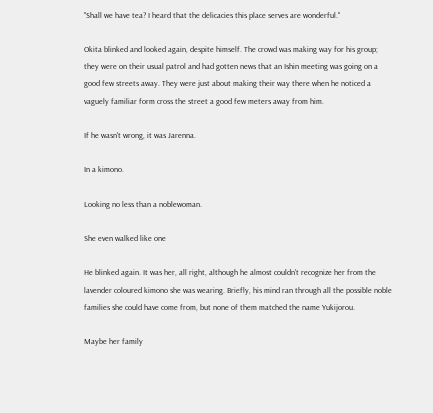"Shall we have tea? I heard that the delicacies this place serves are wonderful."

Okita blinked and looked again, despite himself. The crowd was making way for his group; they were on their usual patrol and had gotten news that an Ishin meeting was going on a good few streets away. They were just about making their way there when he noticed a vaguely familiar form cross the street a good few meters away from him.

If he wasn't wrong, it was Jarenna.

In a kimono.

Looking no less than a noblewoman.

She even walked like one

He blinked again. It was her, all right, although he almost couldn't recognize her from the lavender coloured kimono she was wearing. Briefly, his mind ran through all the possible noble families she could have come from, but none of them matched the name Yukijorou.

Maybe her family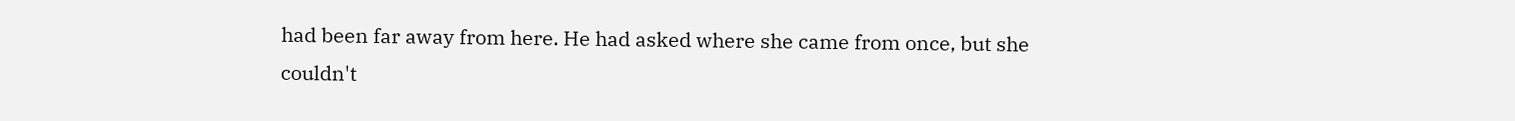had been far away from here. He had asked where she came from once, but she couldn't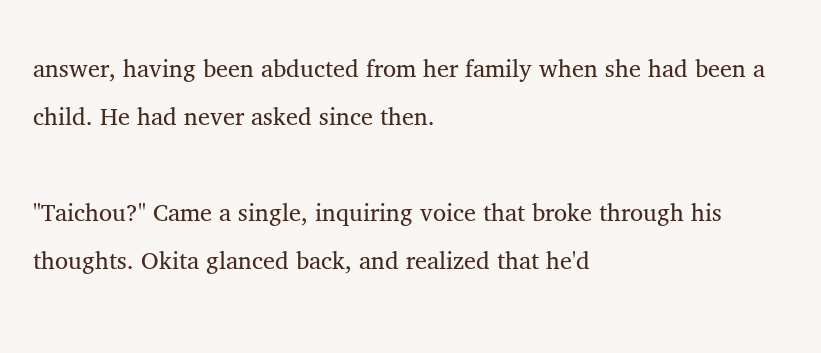answer, having been abducted from her family when she had been a child. He had never asked since then.

"Taichou?" Came a single, inquiring voice that broke through his thoughts. Okita glanced back, and realized that he'd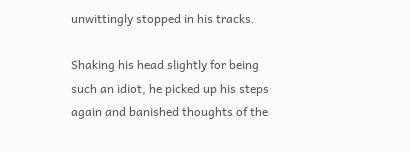unwittingly stopped in his tracks.

Shaking his head slightly for being such an idiot, he picked up his steps again and banished thoughts of the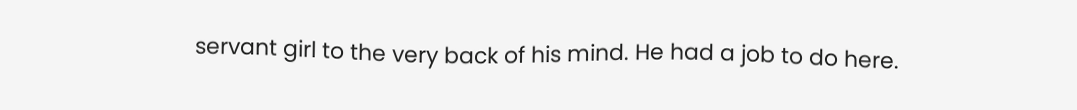servant girl to the very back of his mind. He had a job to do here.